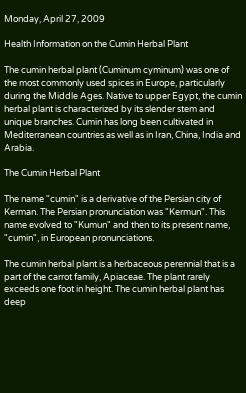Monday, April 27, 2009

Health Information on the Cumin Herbal Plant

The cumin herbal plant (Cuminum cyminum) was one of the most commonly used spices in Europe, particularly during the Middle Ages. Native to upper Egypt, the cumin herbal plant is characterized by its slender stem and unique branches. Cumin has long been cultivated in Mediterranean countries as well as in Iran, China, India and Arabia.

The Cumin Herbal Plant

The name "cumin" is a derivative of the Persian city of Kerman. The Persian pronunciation was "Kermun". This name evolved to "Kumun" and then to its present name, "cumin", in European pronunciations.

The cumin herbal plant is a herbaceous perennial that is a part of the carrot family, Apiaceae. The plant rarely exceeds one foot in height. The cumin herbal plant has deep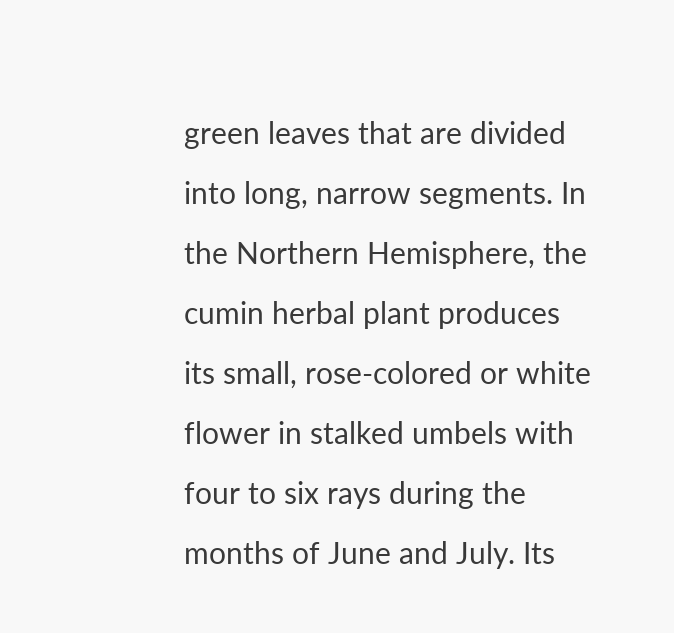green leaves that are divided into long, narrow segments. In the Northern Hemisphere, the cumin herbal plant produces its small, rose-colored or white flower in stalked umbels with four to six rays during the months of June and July. Its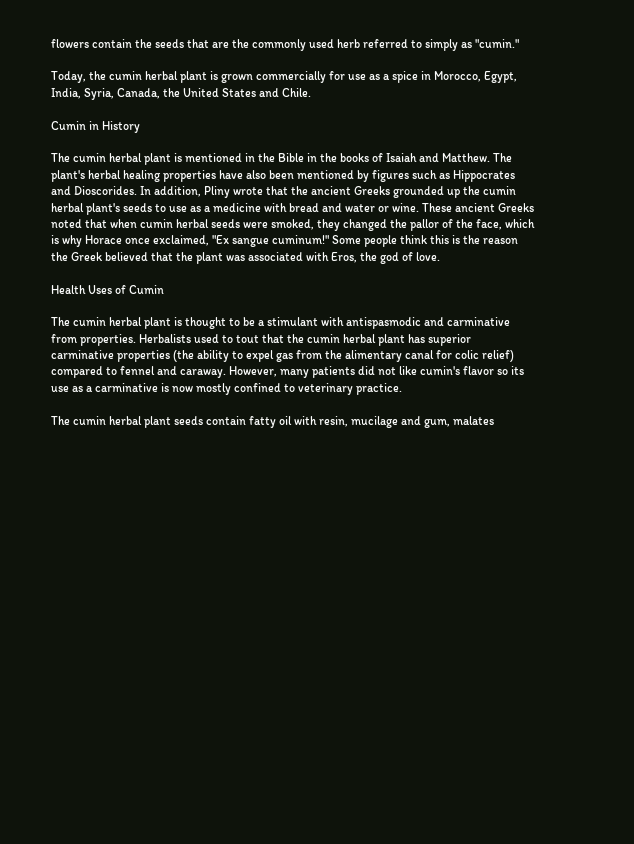flowers contain the seeds that are the commonly used herb referred to simply as "cumin."

Today, the cumin herbal plant is grown commercially for use as a spice in Morocco, Egypt, India, Syria, Canada, the United States and Chile.

Cumin in History

The cumin herbal plant is mentioned in the Bible in the books of Isaiah and Matthew. The plant's herbal healing properties have also been mentioned by figures such as Hippocrates and Dioscorides. In addition, Pliny wrote that the ancient Greeks grounded up the cumin herbal plant's seeds to use as a medicine with bread and water or wine. These ancient Greeks noted that when cumin herbal seeds were smoked, they changed the pallor of the face, which is why Horace once exclaimed, "Ex sangue cuminum!" Some people think this is the reason the Greek believed that the plant was associated with Eros, the god of love.

Health Uses of Cumin

The cumin herbal plant is thought to be a stimulant with antispasmodic and carminative from properties. Herbalists used to tout that the cumin herbal plant has superior carminative properties (the ability to expel gas from the alimentary canal for colic relief) compared to fennel and caraway. However, many patients did not like cumin's flavor so its use as a carminative is now mostly confined to veterinary practice.

The cumin herbal plant seeds contain fatty oil with resin, mucilage and gum, malates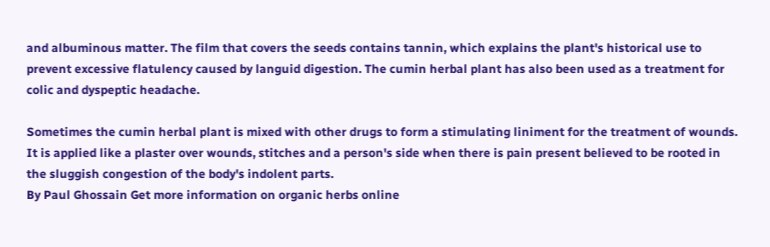and albuminous matter. The film that covers the seeds contains tannin, which explains the plant's historical use to prevent excessive flatulency caused by languid digestion. The cumin herbal plant has also been used as a treatment for colic and dyspeptic headache.

Sometimes the cumin herbal plant is mixed with other drugs to form a stimulating liniment for the treatment of wounds. It is applied like a plaster over wounds, stitches and a person's side when there is pain present believed to be rooted in the sluggish congestion of the body's indolent parts.
By Paul Ghossain Get more information on organic herbs online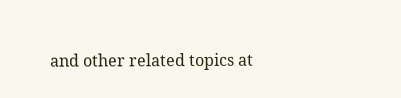and other related topics at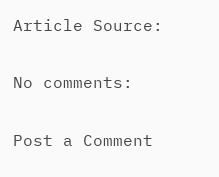Article Source:

No comments:

Post a Comment